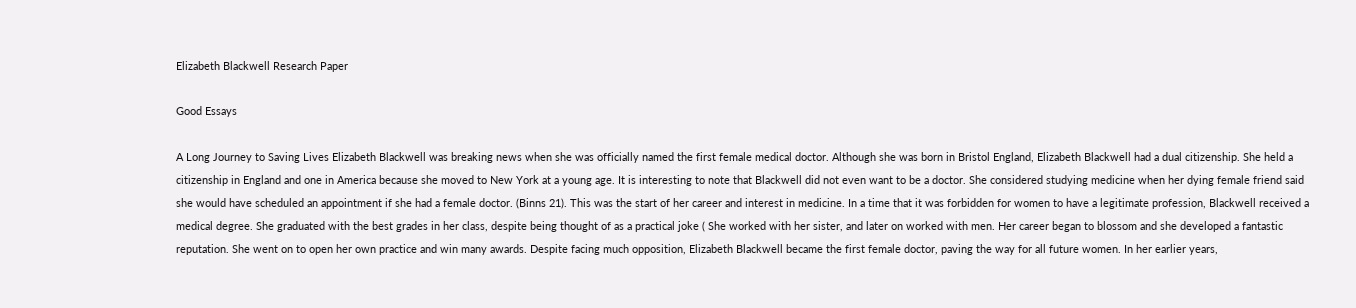Elizabeth Blackwell Research Paper

Good Essays

A Long Journey to Saving Lives Elizabeth Blackwell was breaking news when she was officially named the first female medical doctor. Although she was born in Bristol England, Elizabeth Blackwell had a dual citizenship. She held a citizenship in England and one in America because she moved to New York at a young age. It is interesting to note that Blackwell did not even want to be a doctor. She considered studying medicine when her dying female friend said she would have scheduled an appointment if she had a female doctor. (Binns 21). This was the start of her career and interest in medicine. In a time that it was forbidden for women to have a legitimate profession, Blackwell received a medical degree. She graduated with the best grades in her class, despite being thought of as a practical joke ( She worked with her sister, and later on worked with men. Her career began to blossom and she developed a fantastic reputation. She went on to open her own practice and win many awards. Despite facing much opposition, Elizabeth Blackwell became the first female doctor, paving the way for all future women. In her earlier years,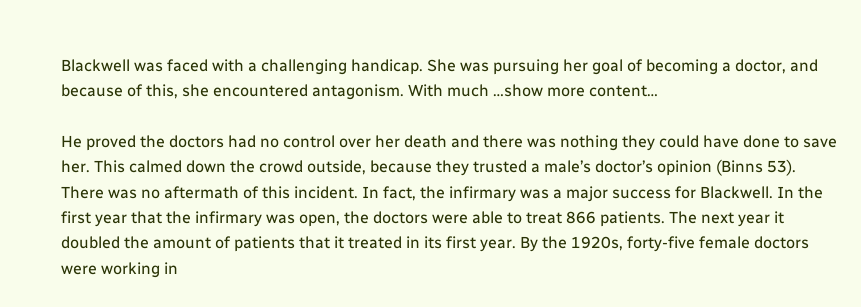Blackwell was faced with a challenging handicap. She was pursuing her goal of becoming a doctor, and because of this, she encountered antagonism. With much …show more content…

He proved the doctors had no control over her death and there was nothing they could have done to save her. This calmed down the crowd outside, because they trusted a male’s doctor’s opinion (Binns 53). There was no aftermath of this incident. In fact, the infirmary was a major success for Blackwell. In the first year that the infirmary was open, the doctors were able to treat 866 patients. The next year it doubled the amount of patients that it treated in its first year. By the 1920s, forty-five female doctors were working in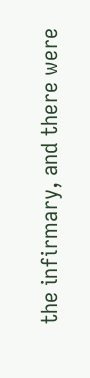the infirmary, and there were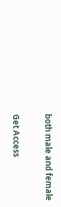both male and female

Get Access